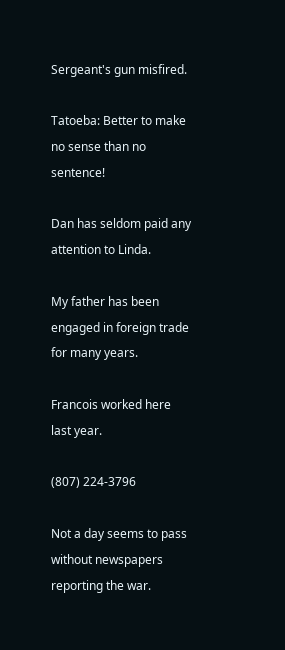Sergeant's gun misfired.

Tatoeba: Better to make no sense than no sentence!

Dan has seldom paid any attention to Linda.

My father has been engaged in foreign trade for many years.

Francois worked here last year.

(807) 224-3796

Not a day seems to pass without newspapers reporting the war.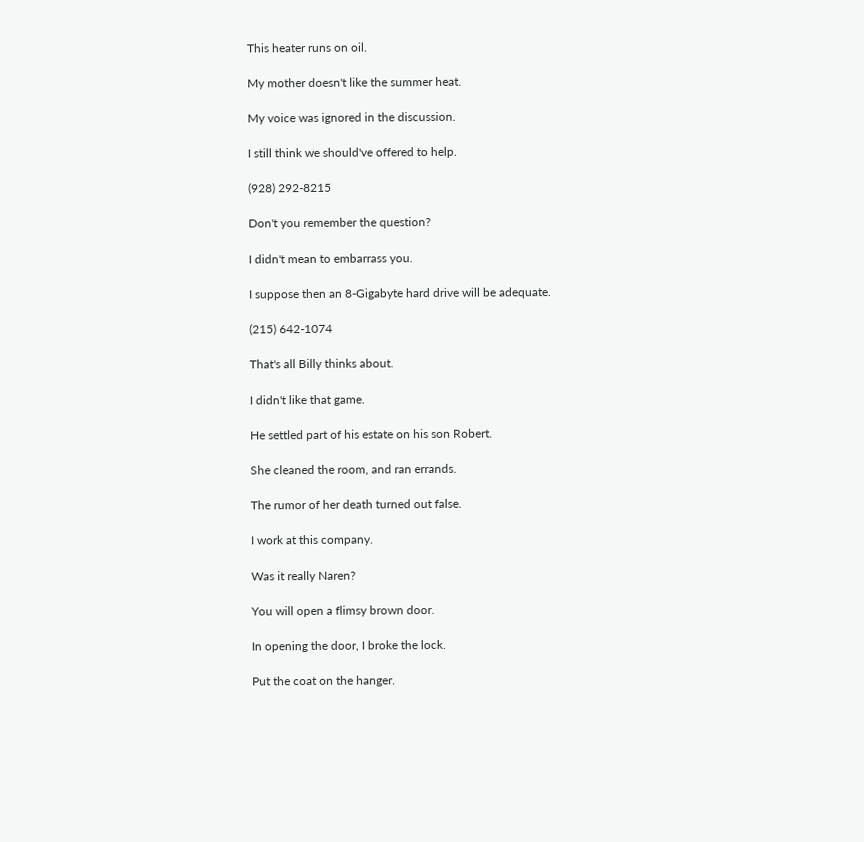This heater runs on oil.

My mother doesn't like the summer heat.

My voice was ignored in the discussion.

I still think we should've offered to help.

(928) 292-8215

Don't you remember the question?

I didn't mean to embarrass you.

I suppose then an 8-Gigabyte hard drive will be adequate.

(215) 642-1074

That's all Billy thinks about.

I didn't like that game.

He settled part of his estate on his son Robert.

She cleaned the room, and ran errands.

The rumor of her death turned out false.

I work at this company.

Was it really Naren?

You will open a flimsy brown door.

In opening the door, I broke the lock.

Put the coat on the hanger.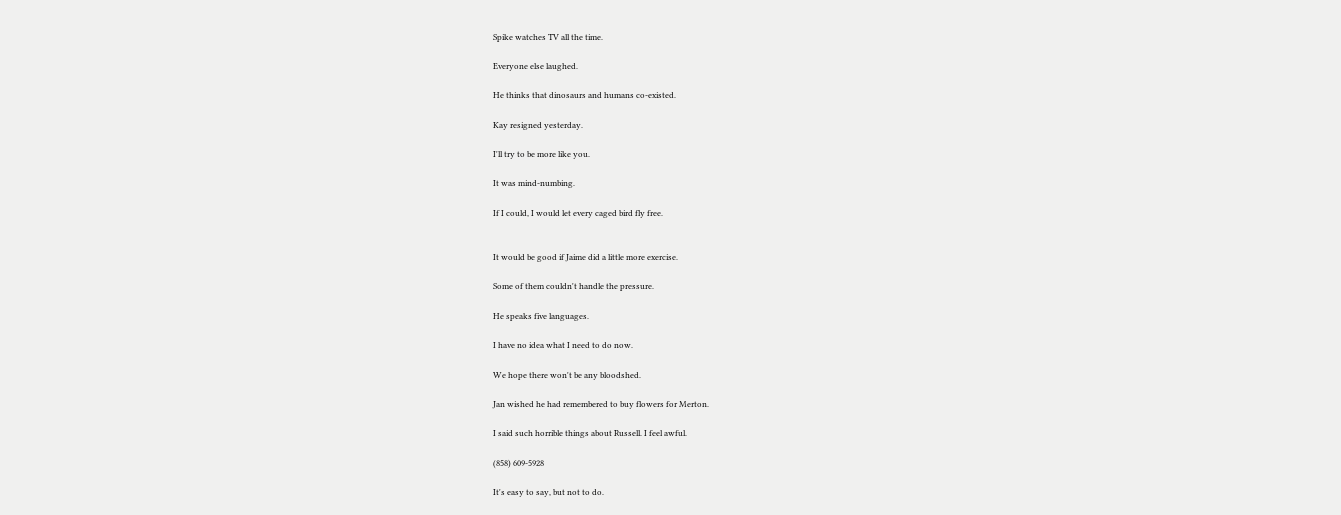Spike watches TV all the time.

Everyone else laughed.

He thinks that dinosaurs and humans co-existed.

Kay resigned yesterday.

I'll try to be more like you.

It was mind-numbing.

If I could, I would let every caged bird fly free.


It would be good if Jaime did a little more exercise.

Some of them couldn't handle the pressure.

He speaks five languages.

I have no idea what I need to do now.

We hope there won't be any bloodshed.

Jan wished he had remembered to buy flowers for Merton.

I said such horrible things about Russell. I feel awful.

(858) 609-5928

It's easy to say, but not to do.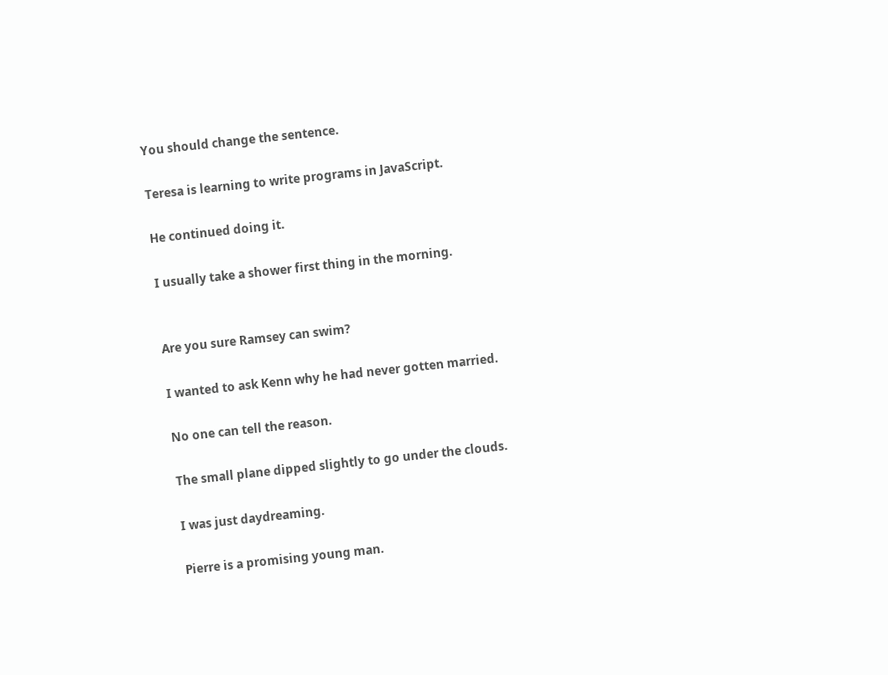You should change the sentence.

Teresa is learning to write programs in JavaScript.

He continued doing it.

I usually take a shower first thing in the morning.


Are you sure Ramsey can swim?

I wanted to ask Kenn why he had never gotten married.

No one can tell the reason.

The small plane dipped slightly to go under the clouds.

I was just daydreaming.

Pierre is a promising young man.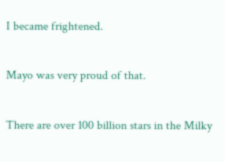I became frightened.

Mayo was very proud of that.

There are over 100 billion stars in the Milky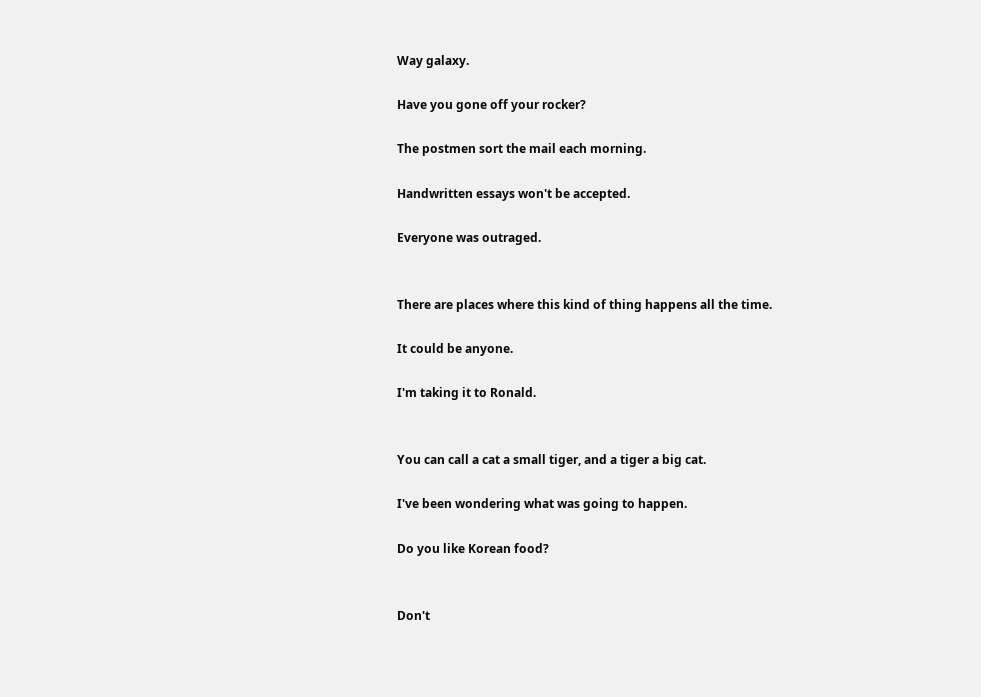Way galaxy.

Have you gone off your rocker?

The postmen sort the mail each morning.

Handwritten essays won't be accepted.

Everyone was outraged.


There are places where this kind of thing happens all the time.

It could be anyone.

I'm taking it to Ronald.


You can call a cat a small tiger, and a tiger a big cat.

I've been wondering what was going to happen.

Do you like Korean food?


Don't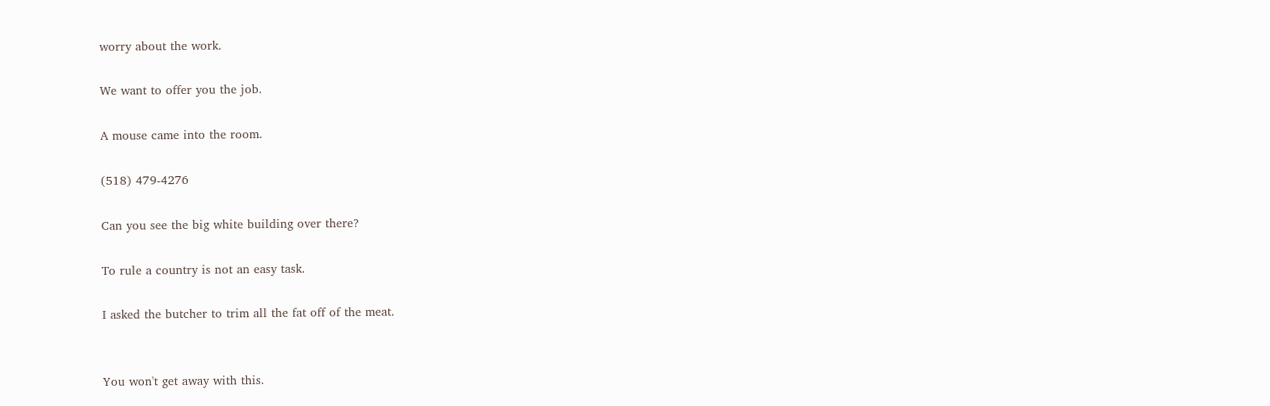worry about the work.

We want to offer you the job.

A mouse came into the room.

(518) 479-4276

Can you see the big white building over there?

To rule a country is not an easy task.

I asked the butcher to trim all the fat off of the meat.


You won't get away with this.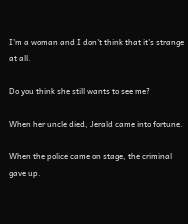I'm a woman and I don't think that it's strange at all.

Do you think she still wants to see me?

When her uncle died, Jerald came into fortune.

When the police came on stage, the criminal gave up.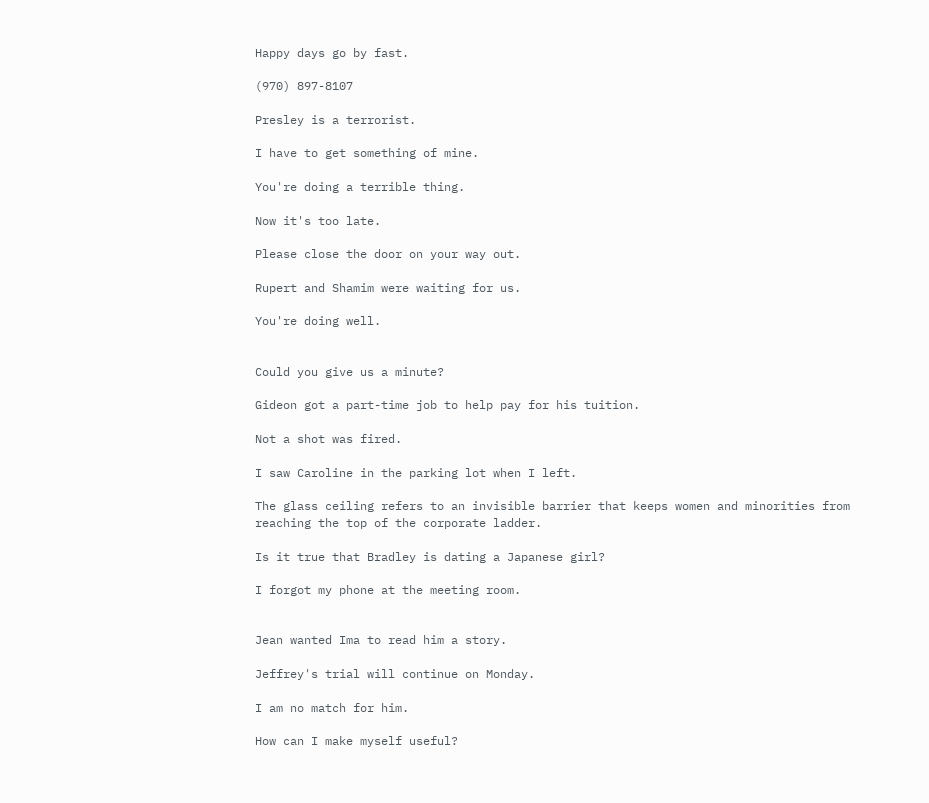Happy days go by fast.

(970) 897-8107

Presley is a terrorist.

I have to get something of mine.

You're doing a terrible thing.

Now it's too late.

Please close the door on your way out.

Rupert and Shamim were waiting for us.

You're doing well.


Could you give us a minute?

Gideon got a part-time job to help pay for his tuition.

Not a shot was fired.

I saw Caroline in the parking lot when I left.

The glass ceiling refers to an invisible barrier that keeps women and minorities from reaching the top of the corporate ladder.

Is it true that Bradley is dating a Japanese girl?

I forgot my phone at the meeting room.


Jean wanted Ima to read him a story.

Jeffrey's trial will continue on Monday.

I am no match for him.

How can I make myself useful?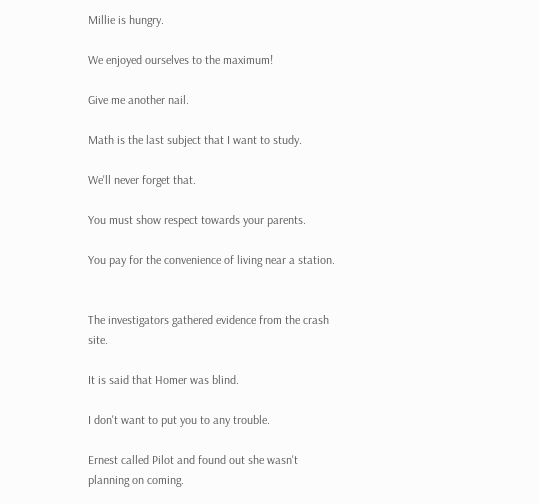Millie is hungry.

We enjoyed ourselves to the maximum!

Give me another nail.

Math is the last subject that I want to study.

We'll never forget that.

You must show respect towards your parents.

You pay for the convenience of living near a station.


The investigators gathered evidence from the crash site.

It is said that Homer was blind.

I don't want to put you to any trouble.

Ernest called Pilot and found out she wasn't planning on coming.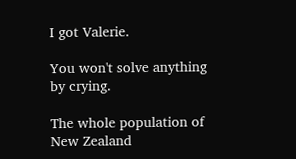I got Valerie.

You won't solve anything by crying.

The whole population of New Zealand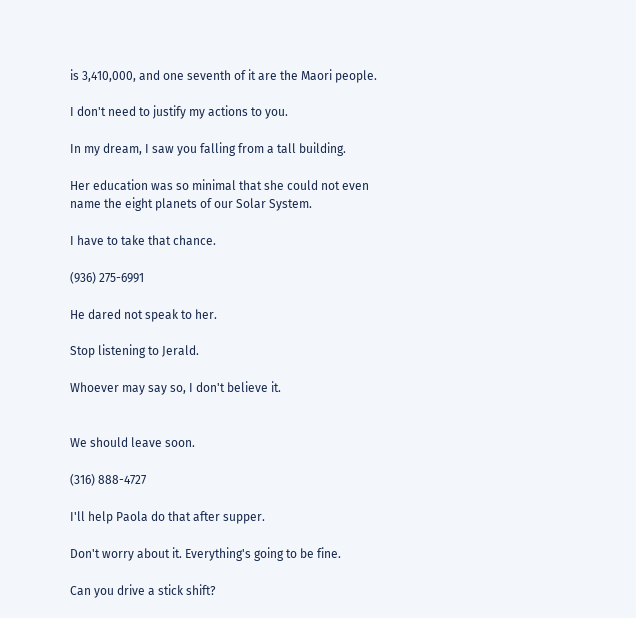is 3,410,000, and one seventh of it are the Maori people.

I don't need to justify my actions to you.

In my dream, I saw you falling from a tall building.

Her education was so minimal that she could not even name the eight planets of our Solar System.

I have to take that chance.

(936) 275-6991

He dared not speak to her.

Stop listening to Jerald.

Whoever may say so, I don't believe it.


We should leave soon.

(316) 888-4727

I'll help Paola do that after supper.

Don't worry about it. Everything's going to be fine.

Can you drive a stick shift?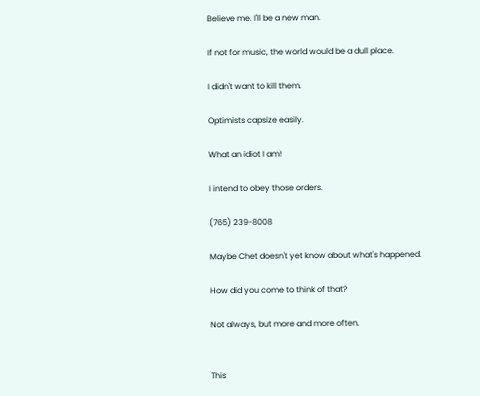Believe me. I'll be a new man.

If not for music, the world would be a dull place.

I didn't want to kill them.

Optimists capsize easily.

What an idiot I am!

I intend to obey those orders.

(765) 239-8008

Maybe Chet doesn't yet know about what's happened.

How did you come to think of that?

Not always, but more and more often.


This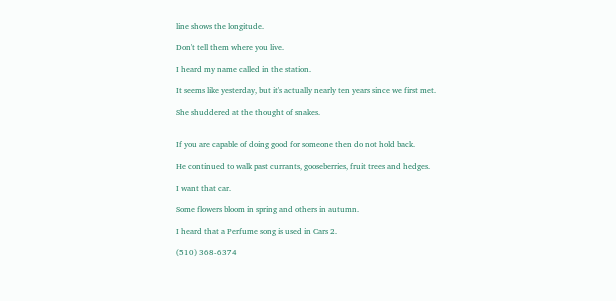line shows the longitude.

Don't tell them where you live.

I heard my name called in the station.

It seems like yesterday, but it's actually nearly ten years since we first met.

She shuddered at the thought of snakes.


If you are capable of doing good for someone then do not hold back.

He continued to walk past currants, gooseberries, fruit trees and hedges.

I want that car.

Some flowers bloom in spring and others in autumn.

I heard that a Perfume song is used in Cars 2.

(510) 368-6374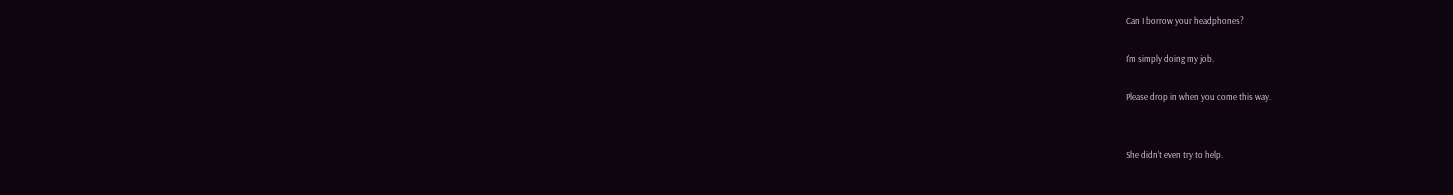Can I borrow your headphones?

I'm simply doing my job.

Please drop in when you come this way.


She didn't even try to help.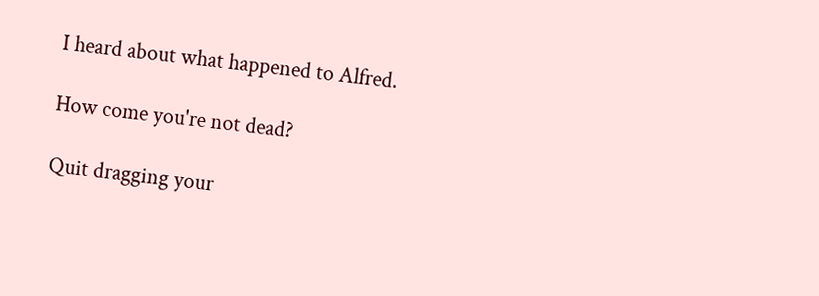I heard about what happened to Alfred.

How come you're not dead?

Quit dragging your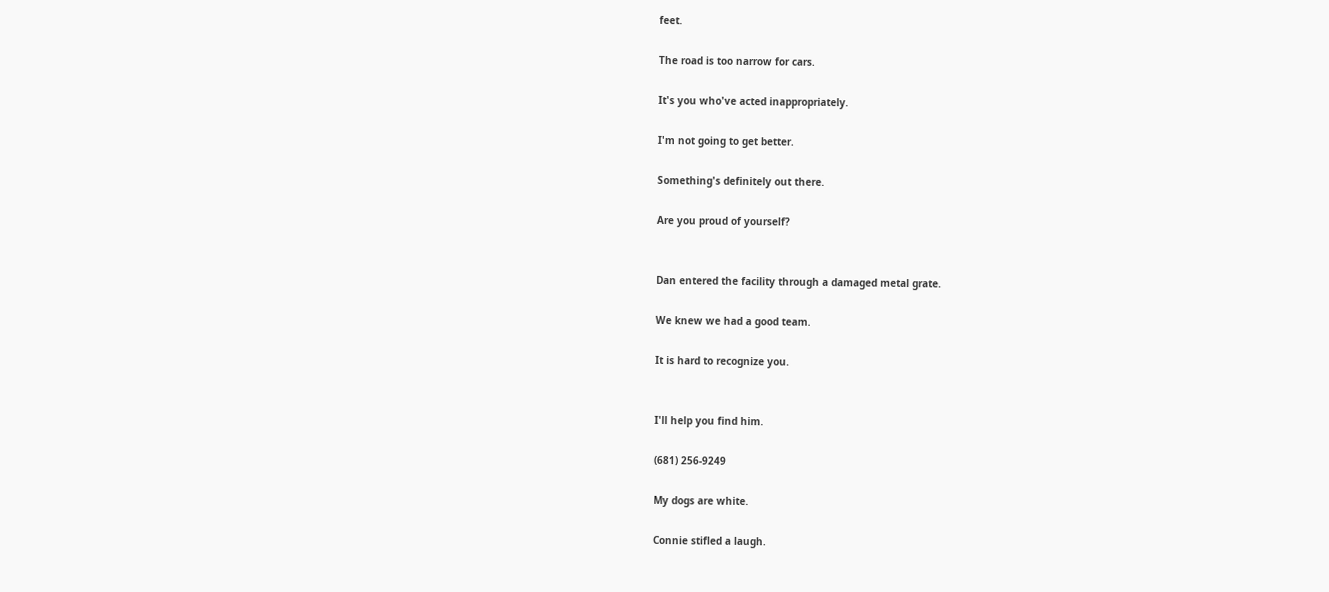feet.

The road is too narrow for cars.

It's you who've acted inappropriately.

I'm not going to get better.

Something's definitely out there.

Are you proud of yourself?


Dan entered the facility through a damaged metal grate.

We knew we had a good team.

It is hard to recognize you.


I'll help you find him.

(681) 256-9249

My dogs are white.

Connie stifled a laugh.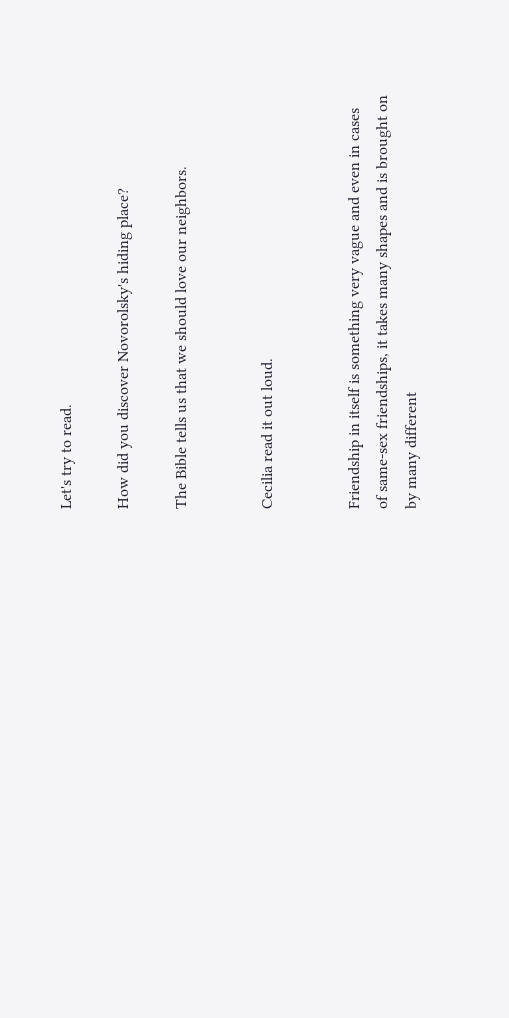Let's try to read.

How did you discover Novorolsky's hiding place?

The Bible tells us that we should love our neighbors.


Cecilia read it out loud.


Friendship in itself is something very vague and even in cases of same-sex friendships, it takes many shapes and is brought on by many different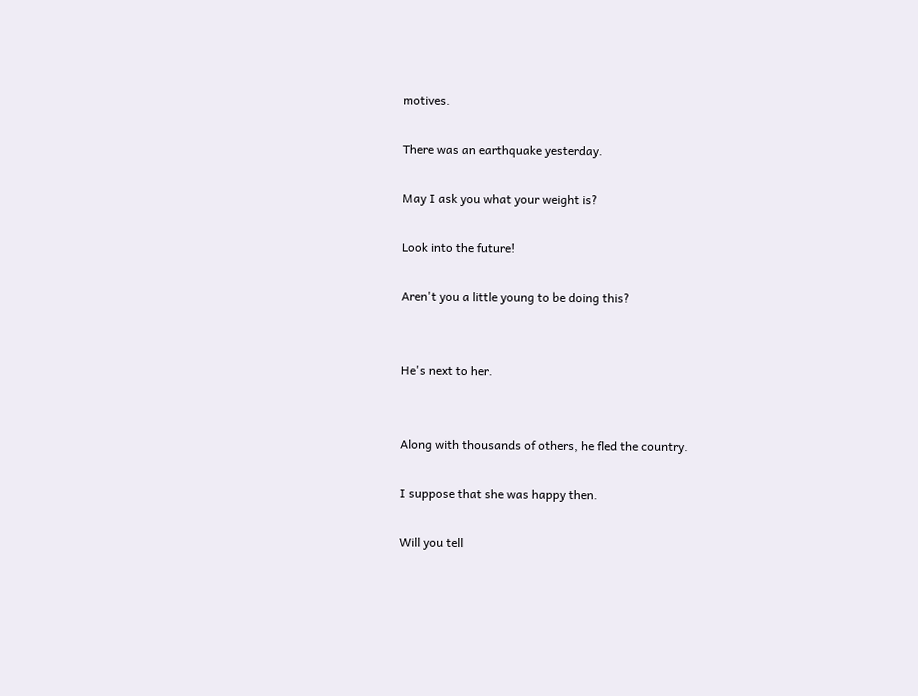motives.

There was an earthquake yesterday.

May I ask you what your weight is?

Look into the future!

Aren't you a little young to be doing this?


He's next to her.


Along with thousands of others, he fled the country.

I suppose that she was happy then.

Will you tell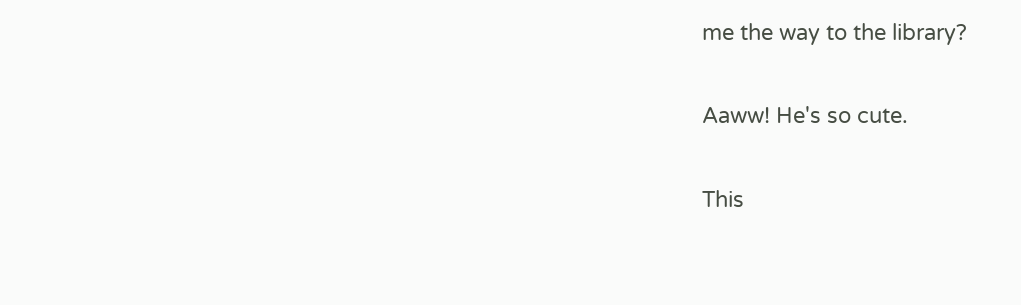me the way to the library?

Aaww! He's so cute.

This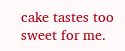cake tastes too sweet for me.